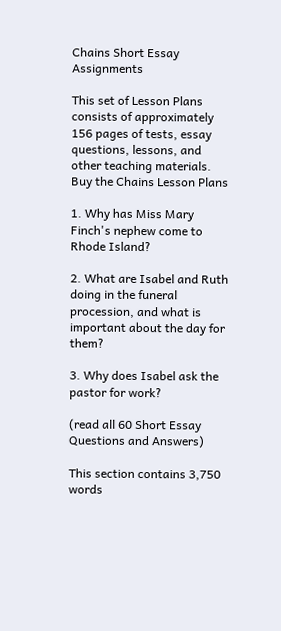Chains Short Essay Assignments

This set of Lesson Plans consists of approximately 156 pages of tests, essay questions, lessons, and other teaching materials.
Buy the Chains Lesson Plans

1. Why has Miss Mary Finch's nephew come to Rhode Island?

2. What are Isabel and Ruth doing in the funeral procession, and what is important about the day for them?

3. Why does Isabel ask the pastor for work?

(read all 60 Short Essay Questions and Answers)

This section contains 3,750 words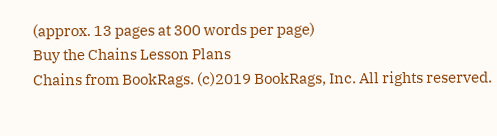(approx. 13 pages at 300 words per page)
Buy the Chains Lesson Plans
Chains from BookRags. (c)2019 BookRags, Inc. All rights reserved.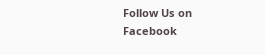Follow Us on Facebook